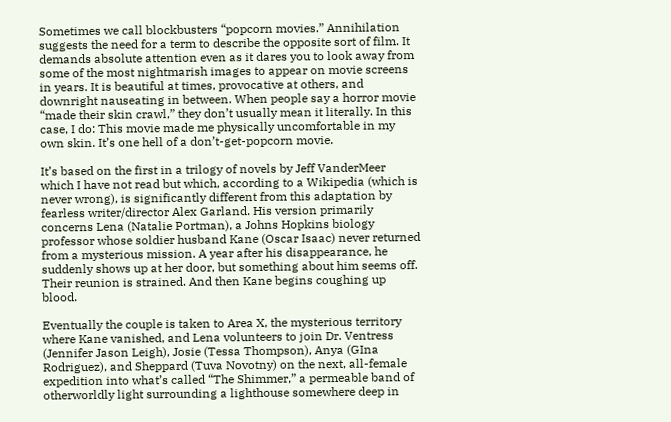Sometimes we call blockbusters “popcorn movies.” Annihilation suggests the need for a term to describe the opposite sort of film. It demands absolute attention even as it dares you to look away from some of the most nightmarish images to appear on movie screens in years. It is beautiful at times, provocative at others, and downright nauseating in between. When people say a horror movie “made their skin crawl,” they don’t usually mean it literally. In this case, I do: This movie made me physically uncomfortable in my own skin. It’s one hell of a don’t-get-popcorn movie.

It’s based on the first in a trilogy of novels by Jeff VanderMeer which I have not read but which, according to a Wikipedia (which is never wrong), is significantly different from this adaptation by fearless writer/director Alex Garland. His version primarily concerns Lena (Natalie Portman), a Johns Hopkins biology professor whose soldier husband Kane (Oscar Isaac) never returned from a mysterious mission. A year after his disappearance, he suddenly shows up at her door, but something about him seems off. Their reunion is strained. And then Kane begins coughing up blood.

Eventually the couple is taken to Area X, the mysterious territory where Kane vanished, and Lena volunteers to join Dr. Ventress (Jennifer Jason Leigh), Josie (Tessa Thompson), Anya (GIna Rodriguez), and Sheppard (Tuva Novotny) on the next, all-female expedition into what’s called “The Shimmer,” a permeable band of otherworldly light surrounding a lighthouse somewhere deep in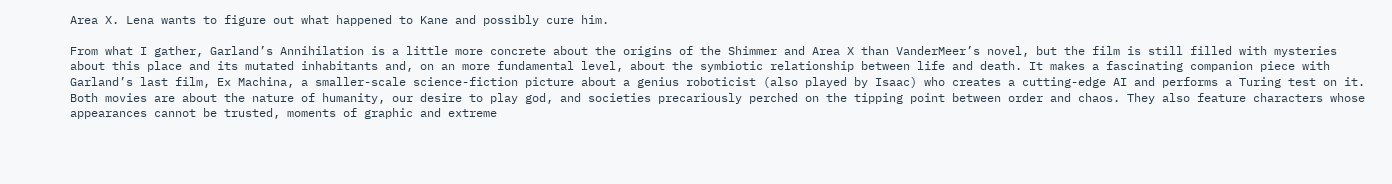Area X. Lena wants to figure out what happened to Kane and possibly cure him.

From what I gather, Garland’s Annihilation is a little more concrete about the origins of the Shimmer and Area X than VanderMeer’s novel, but the film is still filled with mysteries about this place and its mutated inhabitants and, on an more fundamental level, about the symbiotic relationship between life and death. It makes a fascinating companion piece with Garland’s last film, Ex Machina, a smaller-scale science-fiction picture about a genius roboticist (also played by Isaac) who creates a cutting-edge AI and performs a Turing test on it. Both movies are about the nature of humanity, our desire to play god, and societies precariously perched on the tipping point between order and chaos. They also feature characters whose appearances cannot be trusted, moments of graphic and extreme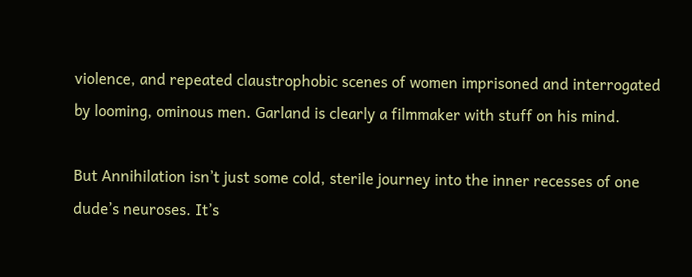violence, and repeated claustrophobic scenes of women imprisoned and interrogated by looming, ominous men. Garland is clearly a filmmaker with stuff on his mind.

But Annihilation isn’t just some cold, sterile journey into the inner recesses of one dude’s neuroses. It’s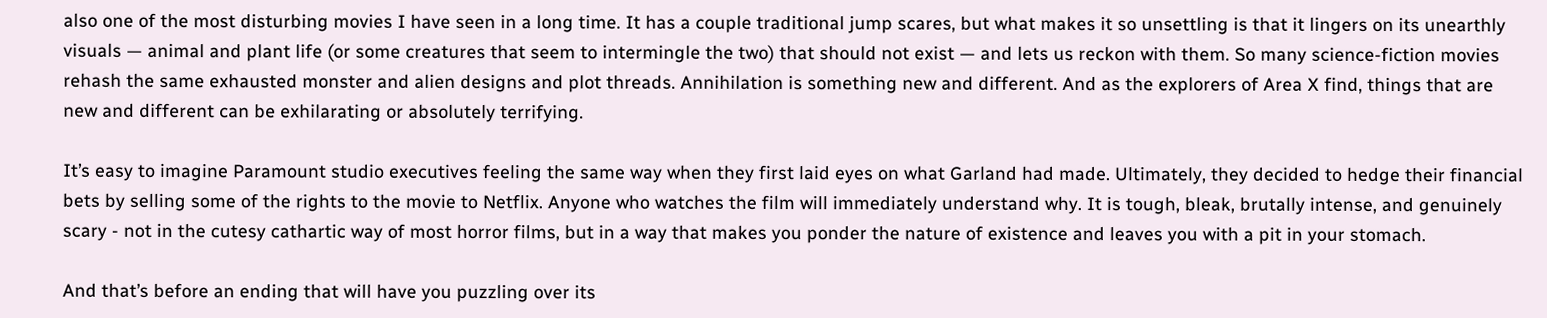also one of the most disturbing movies I have seen in a long time. It has a couple traditional jump scares, but what makes it so unsettling is that it lingers on its unearthly visuals — animal and plant life (or some creatures that seem to intermingle the two) that should not exist — and lets us reckon with them. So many science-fiction movies rehash the same exhausted monster and alien designs and plot threads. Annihilation is something new and different. And as the explorers of Area X find, things that are new and different can be exhilarating or absolutely terrifying.

It’s easy to imagine Paramount studio executives feeling the same way when they first laid eyes on what Garland had made. Ultimately, they decided to hedge their financial bets by selling some of the rights to the movie to Netflix. Anyone who watches the film will immediately understand why. It is tough, bleak, brutally intense, and genuinely scary - not in the cutesy cathartic way of most horror films, but in a way that makes you ponder the nature of existence and leaves you with a pit in your stomach.

And that’s before an ending that will have you puzzling over its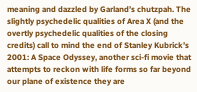meaning and dazzled by Garland’s chutzpah. The slightly psychedelic qualities of Area X (and the overtly psychedelic qualities of the closing credits) call to mind the end of Stanley Kubrick’s 2001: A Space Odyssey, another sci-fi movie that attempts to reckon with life forms so far beyond our plane of existence they are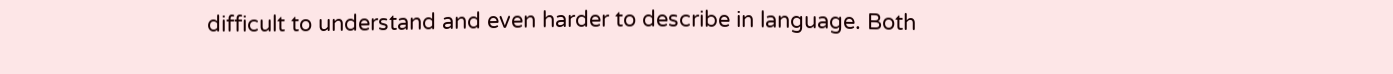difficult to understand and even harder to describe in language. Both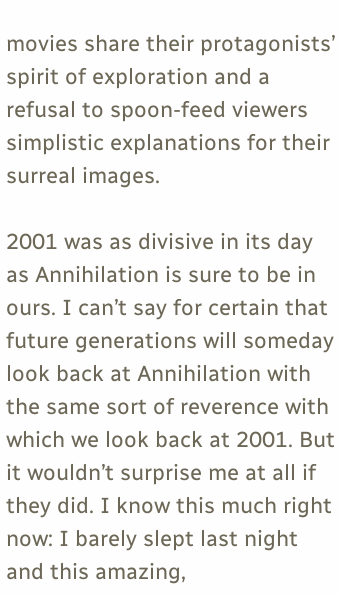movies share their protagonists’ spirit of exploration and a refusal to spoon-feed viewers simplistic explanations for their surreal images.

2001 was as divisive in its day as Annihilation is sure to be in ours. I can’t say for certain that future generations will someday look back at Annihilation with the same sort of reverence with which we look back at 2001. But it wouldn’t surprise me at all if they did. I know this much right now: I barely slept last night and this amazing,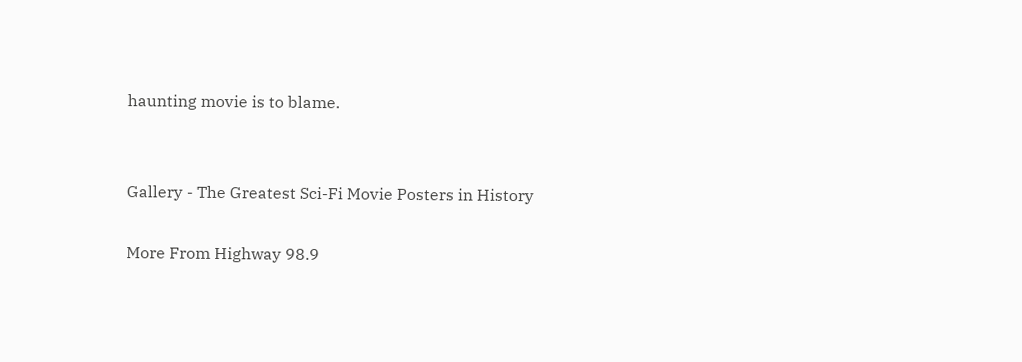haunting movie is to blame.


Gallery - The Greatest Sci-Fi Movie Posters in History

More From Highway 98.9